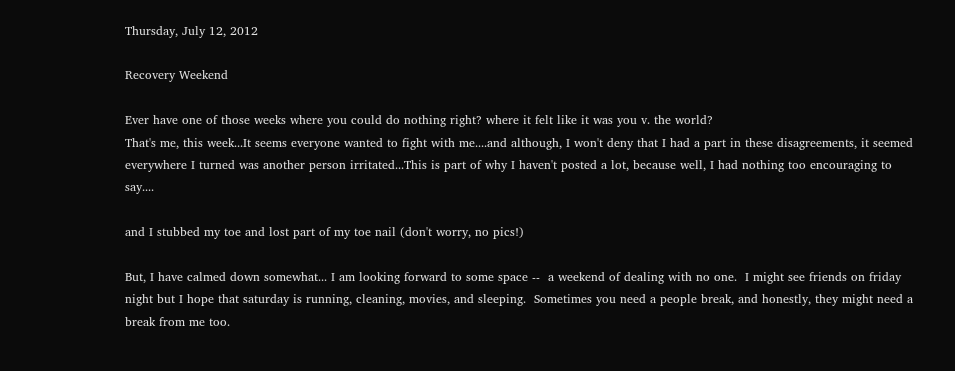Thursday, July 12, 2012

Recovery Weekend

Ever have one of those weeks where you could do nothing right? where it felt like it was you v. the world?
That's me, this week...It seems everyone wanted to fight with me....and although, I won't deny that I had a part in these disagreements, it seemed everywhere I turned was another person irritated...This is part of why I haven't posted a lot, because well, I had nothing too encouraging to say....

and I stubbed my toe and lost part of my toe nail (don't worry, no pics!)

But, I have calmed down somewhat... I am looking forward to some space --  a weekend of dealing with no one.  I might see friends on friday night but I hope that saturday is running, cleaning, movies, and sleeping.  Sometimes you need a people break, and honestly, they might need a break from me too.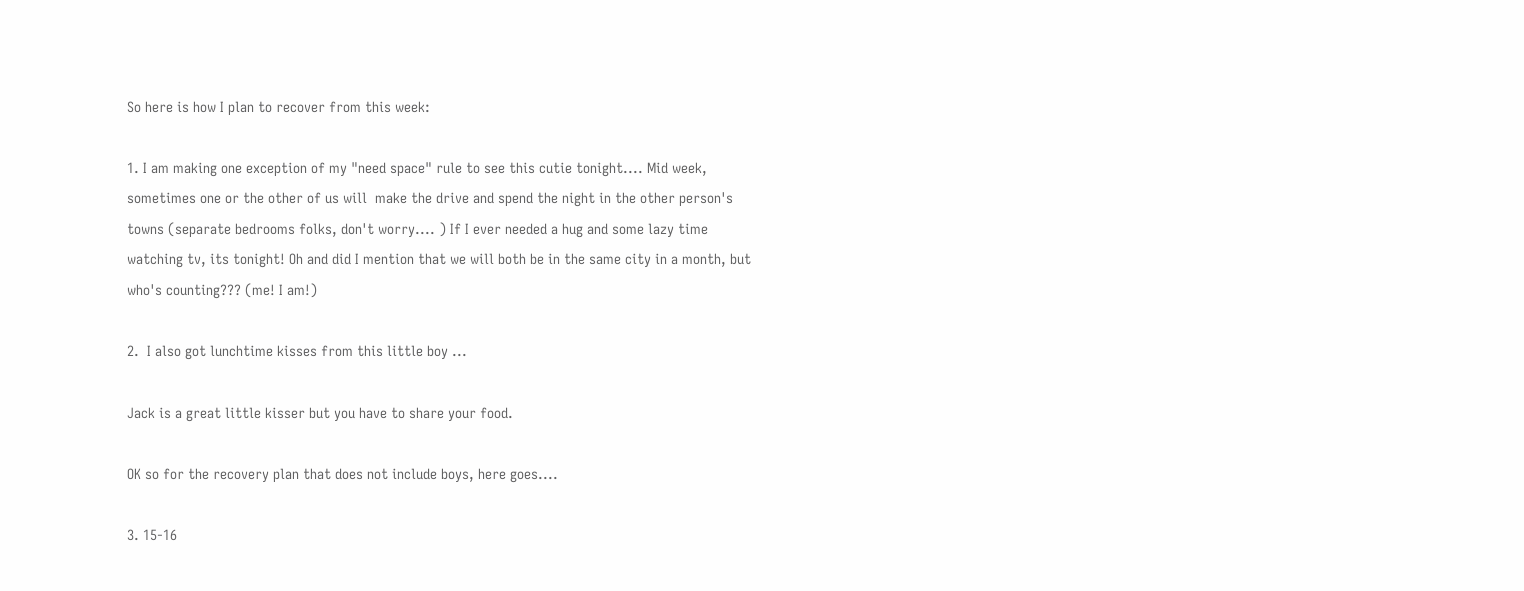So here is how I plan to recover from this week:

1. I am making one exception of my "need space" rule to see this cutie tonight.... Mid week, sometimes one or the other of us will  make the drive and spend the night in the other person's towns (separate bedrooms folks, don't worry.... ) If I ever needed a hug and some lazy time watching tv, its tonight! Oh and did I mention that we will both be in the same city in a month, but who's counting??? (me! I am!)

2.  I also got lunchtime kisses from this little boy ...

Jack is a great little kisser but you have to share your food.

OK so for the recovery plan that does not include boys, here goes....

3. 15-16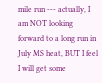mile run --- actually, I am NOT looking forward to a long run in July MS heat, BUT I feel I will get some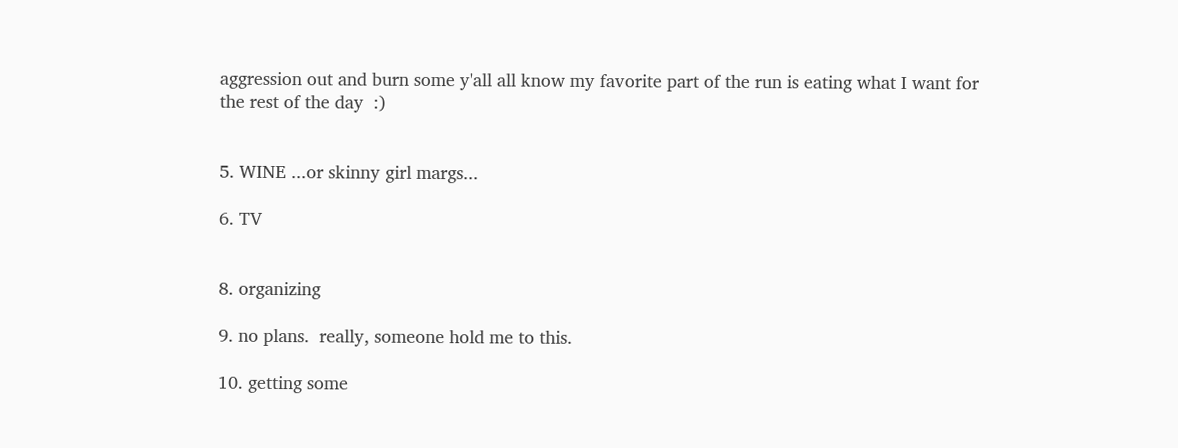aggression out and burn some y'all all know my favorite part of the run is eating what I want for the rest of the day  :)


5. WINE ...or skinny girl margs...

6. TV


8. organizing

9. no plans.  really, someone hold me to this.

10. getting some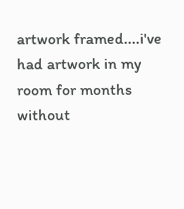artwork framed....i've had artwork in my room for months without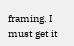framing. I must get it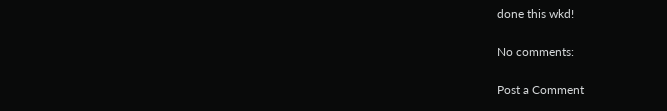done this wkd!

No comments:

Post a Comment